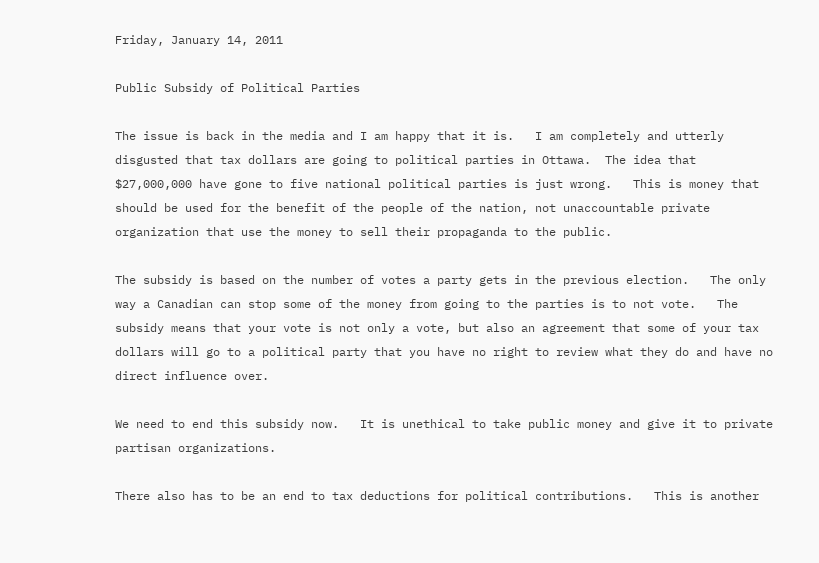Friday, January 14, 2011

Public Subsidy of Political Parties

The issue is back in the media and I am happy that it is.   I am completely and utterly disgusted that tax dollars are going to political parties in Ottawa.  The idea that $27,000,000 have gone to five national political parties is just wrong.   This is money that should be used for the benefit of the people of the nation, not unaccountable private organization that use the money to sell their propaganda to the public.

The subsidy is based on the number of votes a party gets in the previous election.   The only way a Canadian can stop some of the money from going to the parties is to not vote.   The subsidy means that your vote is not only a vote, but also an agreement that some of your tax dollars will go to a political party that you have no right to review what they do and have no direct influence over.

We need to end this subsidy now.   It is unethical to take public money and give it to private partisan organizations.

There also has to be an end to tax deductions for political contributions.   This is another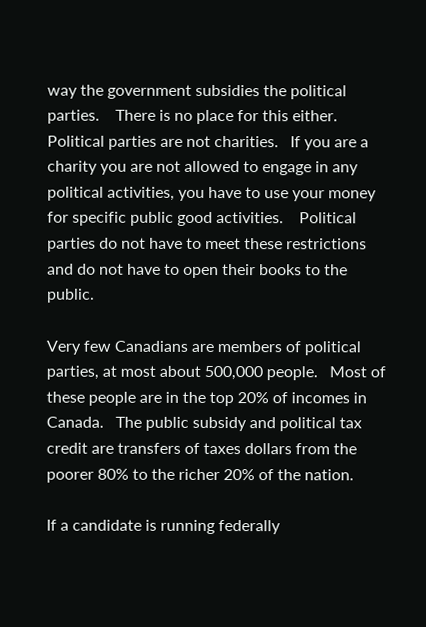way the government subsidies the political parties.    There is no place for this either.  Political parties are not charities.   If you are a charity you are not allowed to engage in any political activities, you have to use your money for specific public good activities.    Political parties do not have to meet these restrictions and do not have to open their books to the public.

Very few Canadians are members of political parties, at most about 500,000 people.   Most of these people are in the top 20% of incomes in Canada.   The public subsidy and political tax credit are transfers of taxes dollars from the poorer 80% to the richer 20% of the nation.

If a candidate is running federally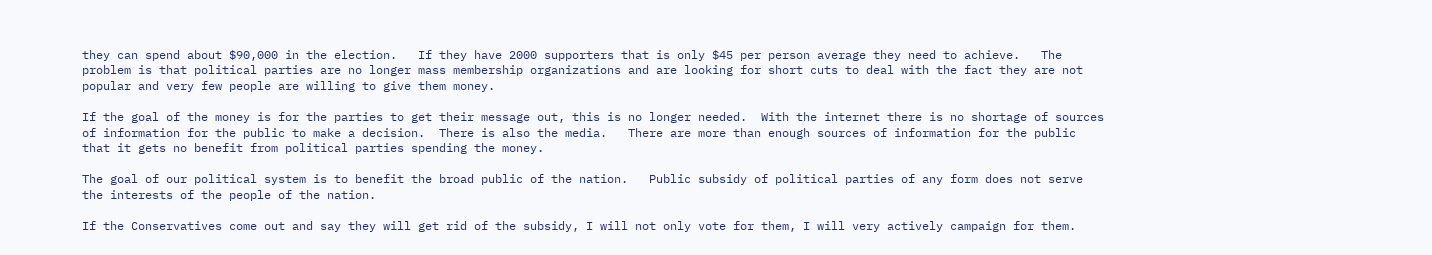they can spend about $90,000 in the election.   If they have 2000 supporters that is only $45 per person average they need to achieve.   The problem is that political parties are no longer mass membership organizations and are looking for short cuts to deal with the fact they are not popular and very few people are willing to give them money.

If the goal of the money is for the parties to get their message out, this is no longer needed.  With the internet there is no shortage of sources of information for the public to make a decision.  There is also the media.   There are more than enough sources of information for the public that it gets no benefit from political parties spending the money.

The goal of our political system is to benefit the broad public of the nation.   Public subsidy of political parties of any form does not serve the interests of the people of the nation.

If the Conservatives come out and say they will get rid of the subsidy, I will not only vote for them, I will very actively campaign for them.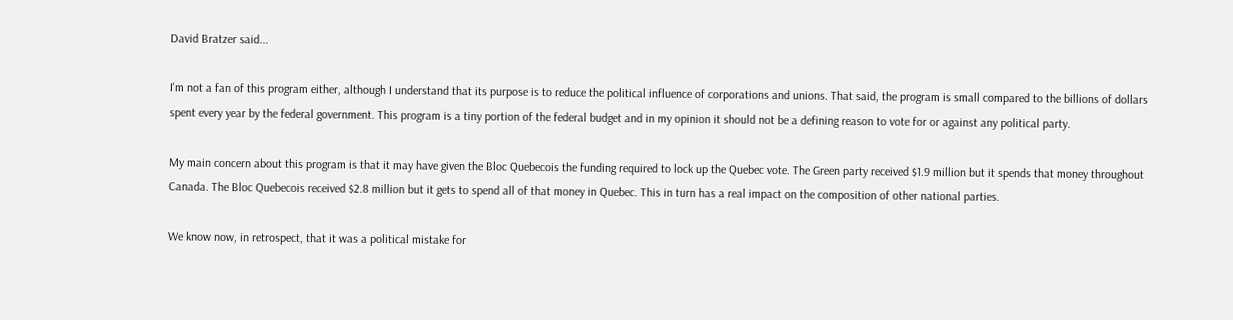David Bratzer said...

I'm not a fan of this program either, although I understand that its purpose is to reduce the political influence of corporations and unions. That said, the program is small compared to the billions of dollars spent every year by the federal government. This program is a tiny portion of the federal budget and in my opinion it should not be a defining reason to vote for or against any political party.

My main concern about this program is that it may have given the Bloc Quebecois the funding required to lock up the Quebec vote. The Green party received $1.9 million but it spends that money throughout Canada. The Bloc Quebecois received $2.8 million but it gets to spend all of that money in Quebec. This in turn has a real impact on the composition of other national parties.

We know now, in retrospect, that it was a political mistake for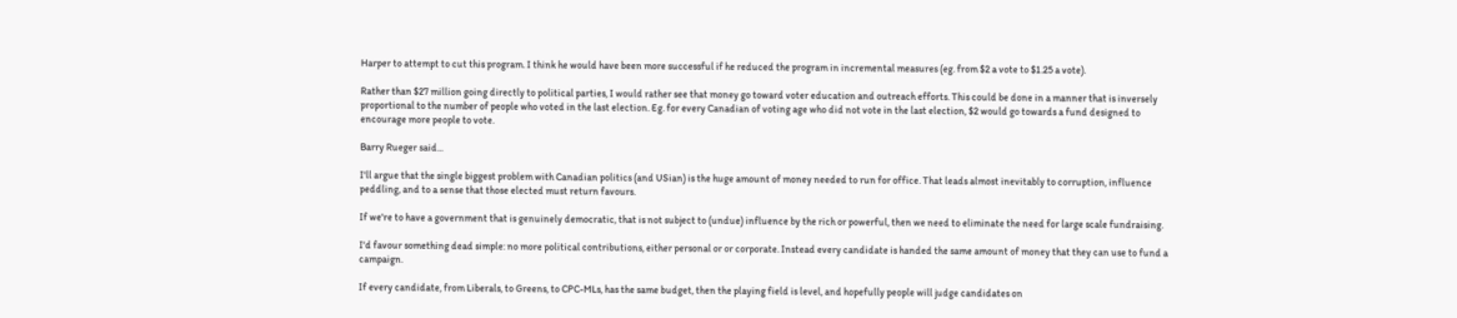Harper to attempt to cut this program. I think he would have been more successful if he reduced the program in incremental measures (eg. from $2 a vote to $1.25 a vote).

Rather than $27 million going directly to political parties, I would rather see that money go toward voter education and outreach efforts. This could be done in a manner that is inversely proportional to the number of people who voted in the last election. Eg. for every Canadian of voting age who did not vote in the last election, $2 would go towards a fund designed to encourage more people to vote.

Barry Rueger said...

I'll argue that the single biggest problem with Canadian politics (and USian) is the huge amount of money needed to run for office. That leads almost inevitably to corruption, influence peddling, and to a sense that those elected must return favours.

If we're to have a government that is genuinely democratic, that is not subject to (undue) influence by the rich or powerful, then we need to eliminate the need for large scale fundraising.

I'd favour something dead simple: no more political contributions, either personal or or corporate. Instead every candidate is handed the same amount of money that they can use to fund a campaign.

If every candidate, from Liberals, to Greens, to CPC-MLs, has the same budget, then the playing field is level, and hopefully people will judge candidates on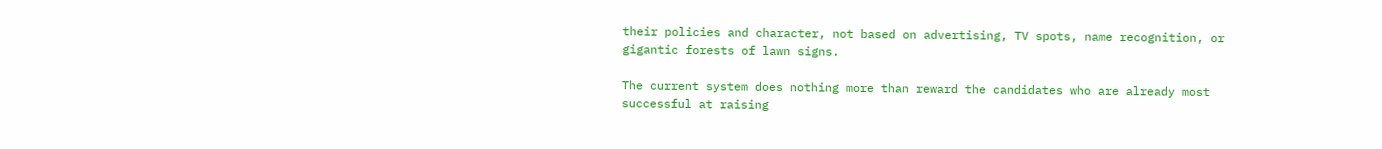their policies and character, not based on advertising, TV spots, name recognition, or gigantic forests of lawn signs.

The current system does nothing more than reward the candidates who are already most successful at raising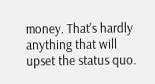money. That's hardly anything that will upset the status quo.